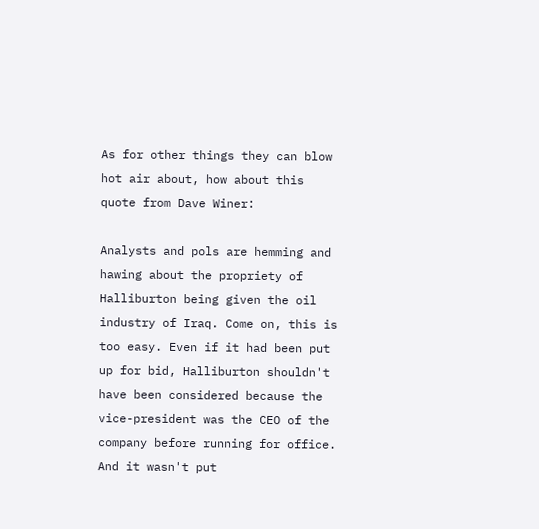As for other things they can blow hot air about, how about this quote from Dave Winer:

Analysts and pols are hemming and hawing about the propriety of Halliburton being given the oil industry of Iraq. Come on, this is too easy. Even if it had been put up for bid, Halliburton shouldn't have been considered because the vice-president was the CEO of the company before running for office. And it wasn't put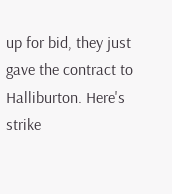up for bid, they just gave the contract to Halliburton. Here's strike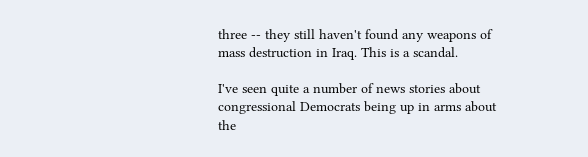three -- they still haven't found any weapons of mass destruction in Iraq. This is a scandal.

I've seen quite a number of news stories about congressional Democrats being up in arms about the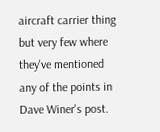aircraft carrier thing but very few where they've mentioned any of the points in Dave Winer's post.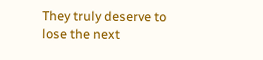They truly deserve to lose the next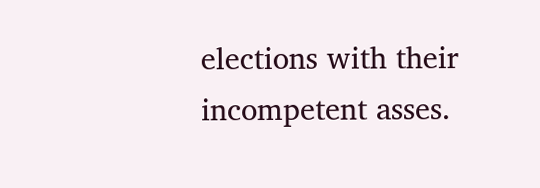elections with their incompetent asses.